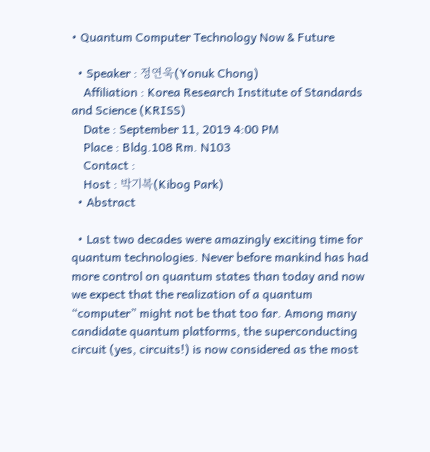• Quantum Computer Technology Now & Future

  • Speaker : 정연욱(Yonuk Chong)
    Affiliation : Korea Research Institute of Standards and Science (KRISS)
    Date : September 11, 2019 4:00 PM
    Place : Bldg.108 Rm. N103
    Contact :
    Host : 박기복(Kibog Park)
  • Abstract

  • Last two decades were amazingly exciting time for quantum technologies. Never before mankind has had more control on quantum states than today and now we expect that the realization of a quantum “computer” might not be that too far. Among many candidate quantum platforms, the superconducting circuit (yes, circuits!) is now considered as the most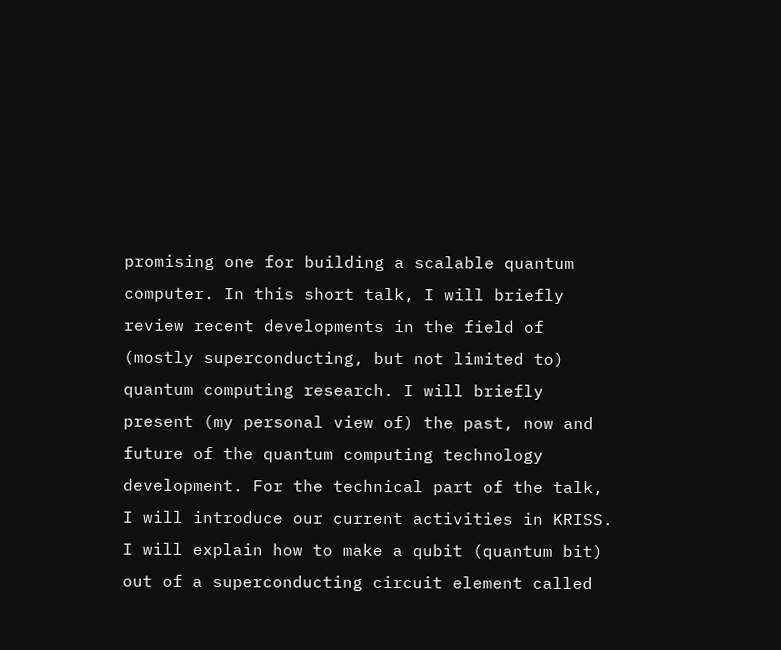promising one for building a scalable quantum computer. In this short talk, I will briefly review recent developments in the field of (mostly superconducting, but not limited to) quantum computing research. I will briefly present (my personal view of) the past, now and future of the quantum computing technology development. For the technical part of the talk, I will introduce our current activities in KRISS. I will explain how to make a qubit (quantum bit) out of a superconducting circuit element called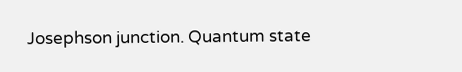Josephson junction. Quantum state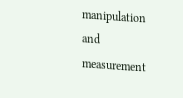manipulation and measurement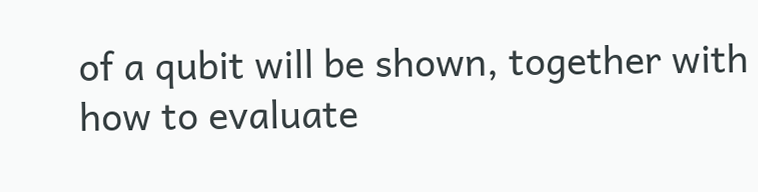of a qubit will be shown, together with how to evaluate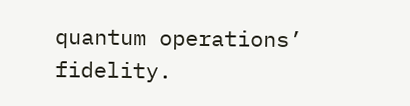quantum operations’ fidelity.